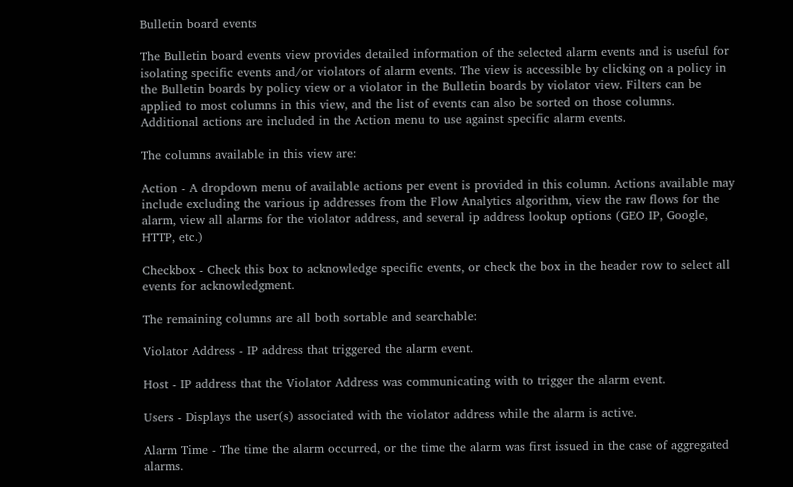Bulletin board events

The Bulletin board events view provides detailed information of the selected alarm events and is useful for isolating specific events and/or violators of alarm events. The view is accessible by clicking on a policy in the Bulletin boards by policy view or a violator in the Bulletin boards by violator view. Filters can be applied to most columns in this view, and the list of events can also be sorted on those columns. Additional actions are included in the Action menu to use against specific alarm events.

The columns available in this view are:

Action - A dropdown menu of available actions per event is provided in this column. Actions available may include excluding the various ip addresses from the Flow Analytics algorithm, view the raw flows for the alarm, view all alarms for the violator address, and several ip address lookup options (GEO IP, Google, HTTP, etc.)

Checkbox - Check this box to acknowledge specific events, or check the box in the header row to select all events for acknowledgment.

The remaining columns are all both sortable and searchable:

Violator Address - IP address that triggered the alarm event.

Host - IP address that the Violator Address was communicating with to trigger the alarm event.

Users - Displays the user(s) associated with the violator address while the alarm is active.

Alarm Time - The time the alarm occurred, or the time the alarm was first issued in the case of aggregated alarms.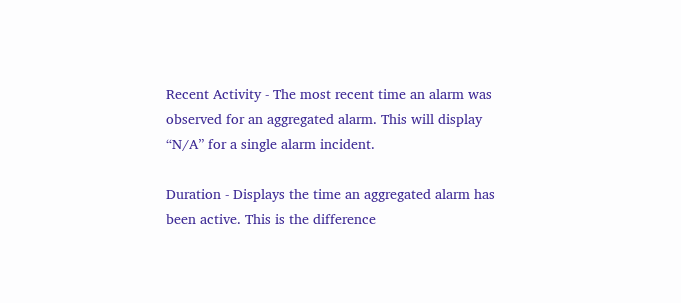Recent Activity - The most recent time an alarm was observed for an aggregated alarm. This will display “N/A” for a single alarm incident.

Duration - Displays the time an aggregated alarm has been active. This is the difference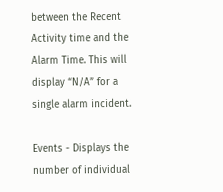between the Recent Activity time and the Alarm Time. This will display “N/A” for a single alarm incident.

Events - Displays the number of individual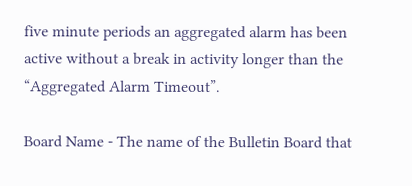five minute periods an aggregated alarm has been active without a break in activity longer than the “Aggregated Alarm Timeout”.

Board Name - The name of the Bulletin Board that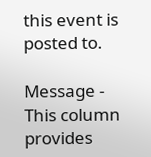this event is posted to.

Message - This column provides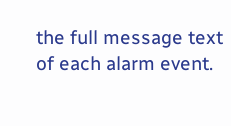the full message text of each alarm event.